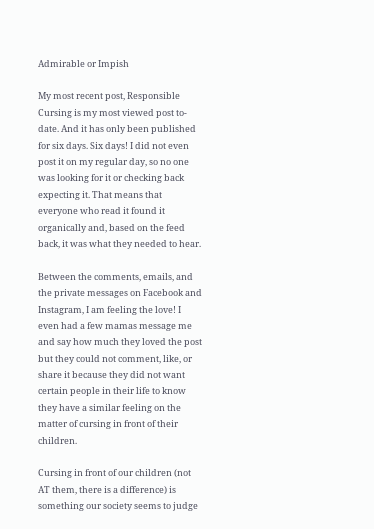Admirable or Impish

My most recent post, Responsible Cursing is my most viewed post to-date. And it has only been published for six days. Six days! I did not even post it on my regular day, so no one was looking for it or checking back expecting it. That means that everyone who read it found it organically and, based on the feed back, it was what they needed to hear.

Between the comments, emails, and the private messages on Facebook and Instagram, I am feeling the love! I even had a few mamas message me and say how much they loved the post but they could not comment, like, or share it because they did not want certain people in their life to know they have a similar feeling on the matter of cursing in front of their children.

Cursing in front of our children (not AT them, there is a difference) is something our society seems to judge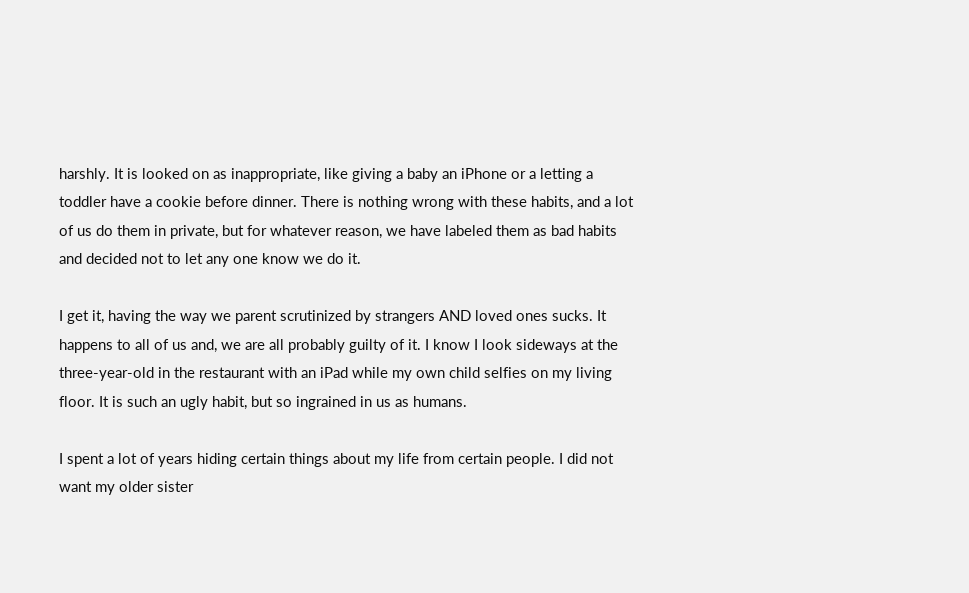harshly. It is looked on as inappropriate, like giving a baby an iPhone or a letting a toddler have a cookie before dinner. There is nothing wrong with these habits, and a lot of us do them in private, but for whatever reason, we have labeled them as bad habits and decided not to let any one know we do it.

I get it, having the way we parent scrutinized by strangers AND loved ones sucks. It happens to all of us and, we are all probably guilty of it. I know I look sideways at the three-year-old in the restaurant with an iPad while my own child selfies on my living floor. It is such an ugly habit, but so ingrained in us as humans.

I spent a lot of years hiding certain things about my life from certain people. I did not want my older sister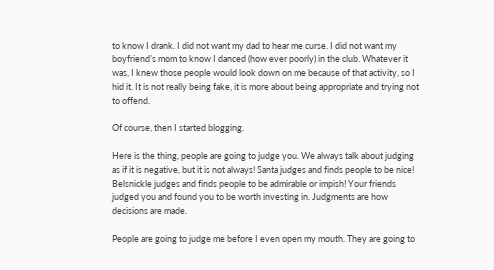to know I drank. I did not want my dad to hear me curse. I did not want my boyfriend’s mom to know I danced (how ever poorly) in the club. Whatever it was, I knew those people would look down on me because of that activity, so I hid it. It is not really being fake, it is more about being appropriate and trying not to offend.

Of course, then I started blogging.

Here is the thing, people are going to judge you. We always talk about judging as if it is negative, but it is not always! Santa judges and finds people to be nice! Belsnickle judges and finds people to be admirable or impish! Your friends judged you and found you to be worth investing in. Judgments are how decisions are made.

People are going to judge me before I even open my mouth. They are going to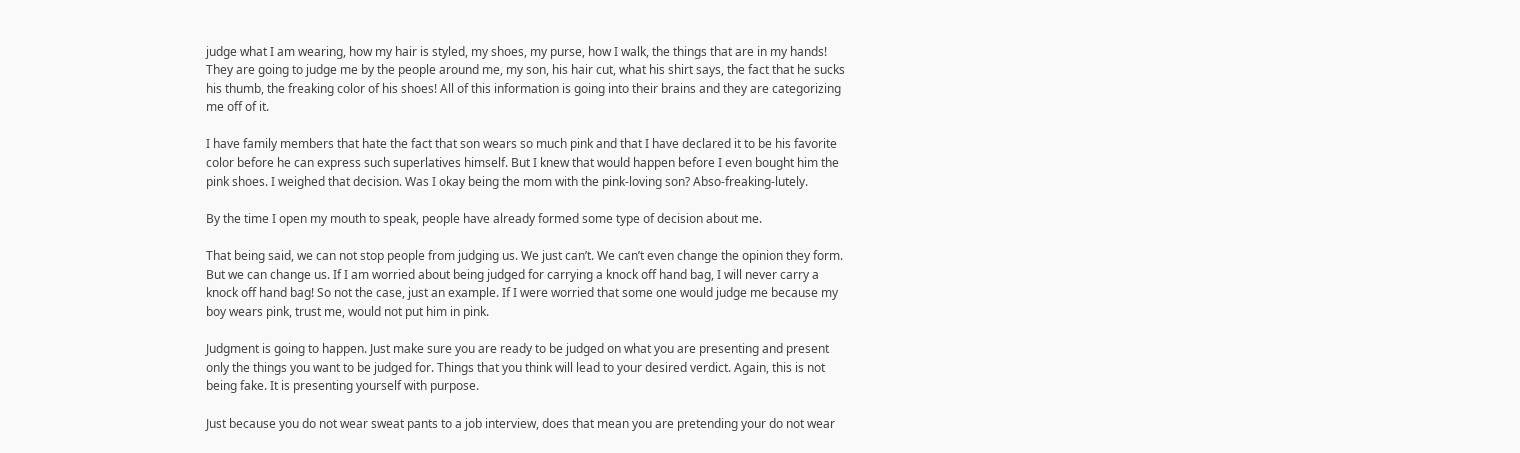judge what I am wearing, how my hair is styled, my shoes, my purse, how I walk, the things that are in my hands! They are going to judge me by the people around me, my son, his hair cut, what his shirt says, the fact that he sucks his thumb, the freaking color of his shoes! All of this information is going into their brains and they are categorizing me off of it.

I have family members that hate the fact that son wears so much pink and that I have declared it to be his favorite color before he can express such superlatives himself. But I knew that would happen before I even bought him the pink shoes. I weighed that decision. Was I okay being the mom with the pink-loving son? Abso-freaking-lutely.

By the time I open my mouth to speak, people have already formed some type of decision about me.

That being said, we can not stop people from judging us. We just can’t. We can’t even change the opinion they form. But we can change us. If I am worried about being judged for carrying a knock off hand bag, I will never carry a knock off hand bag! So not the case, just an example. If I were worried that some one would judge me because my boy wears pink, trust me, would not put him in pink.

Judgment is going to happen. Just make sure you are ready to be judged on what you are presenting and present only the things you want to be judged for. Things that you think will lead to your desired verdict. Again, this is not being fake. It is presenting yourself with purpose.

Just because you do not wear sweat pants to a job interview, does that mean you are pretending your do not wear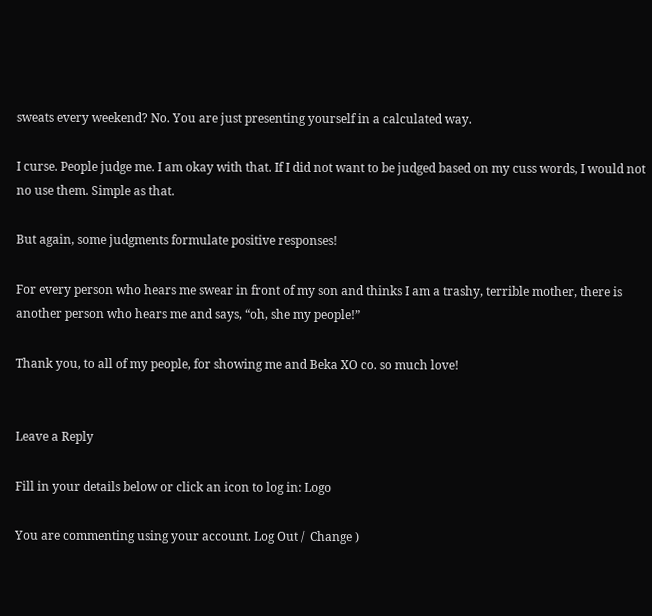sweats every weekend? No. You are just presenting yourself in a calculated way.

I curse. People judge me. I am okay with that. If I did not want to be judged based on my cuss words, I would not no use them. Simple as that.

But again, some judgments formulate positive responses!

For every person who hears me swear in front of my son and thinks I am a trashy, terrible mother, there is another person who hears me and says, “oh, she my people!”

Thank you, to all of my people, for showing me and Beka XO co. so much love!


Leave a Reply

Fill in your details below or click an icon to log in: Logo

You are commenting using your account. Log Out /  Change )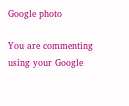Google photo

You are commenting using your Google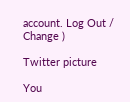account. Log Out /  Change )

Twitter picture

You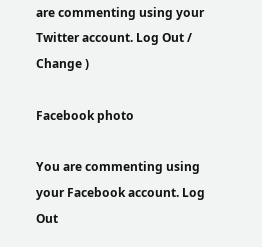are commenting using your Twitter account. Log Out /  Change )

Facebook photo

You are commenting using your Facebook account. Log Out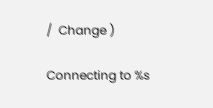/  Change )

Connecting to %s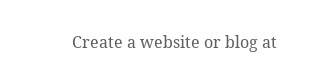Create a website or blog at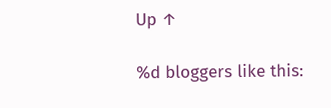Up ↑

%d bloggers like this: